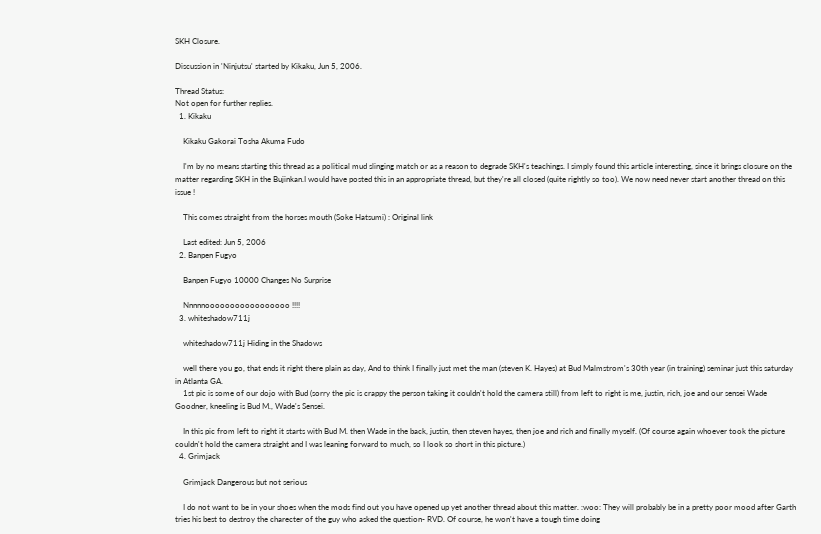SKH Closure.

Discussion in 'Ninjutsu' started by Kikaku, Jun 5, 2006.

Thread Status:
Not open for further replies.
  1. Kikaku

    Kikaku Gakorai Tosha Akuma Fudo

    I'm by no means starting this thread as a political mud slinging match or as a reason to degrade SKH's teachings. I simply found this article interesting, since it brings closure on the matter regarding SKH in the Bujinkan.I would have posted this in an appropriate thread, but they're all closed (quite rightly so too). We now need never start another thread on this issue !

    This comes straight from the horses mouth (Soke Hatsumi) : Original link

    Last edited: Jun 5, 2006
  2. Banpen Fugyo

    Banpen Fugyo 10000 Changes No Surprise

    Nnnnnooooooooooooooooo !!!!
  3. whiteshadow711j

    whiteshadow711j Hiding in the Shadows

    well there you go, that ends it right there plain as day, And to think I finally just met the man (steven K. Hayes) at Bud Malmstrom's 30th year (in training) seminar just this saturday in Atlanta GA.
    1st pic is some of our dojo with Bud (sorry the pic is crappy the person taking it couldn't hold the camera still) from left to right is me, justin, rich, joe and our sensei Wade Goodner, kneeling is Bud M., Wade's Sensei.

    In this pic from left to right it starts with Bud M. then Wade in the back, justin, then steven hayes, then joe and rich and finally myself. (Of course again whoever took the picture couldn't hold the camera straight and I was leaning forward to much, so I look so short in this picture.)
  4. Grimjack

    Grimjack Dangerous but not serious

    I do not want to be in your shoes when the mods find out you have opened up yet another thread about this matter. :woo: They will probably be in a pretty poor mood after Garth tries his best to destroy the charecter of the guy who asked the question- RVD. Of course, he won't have a tough time doing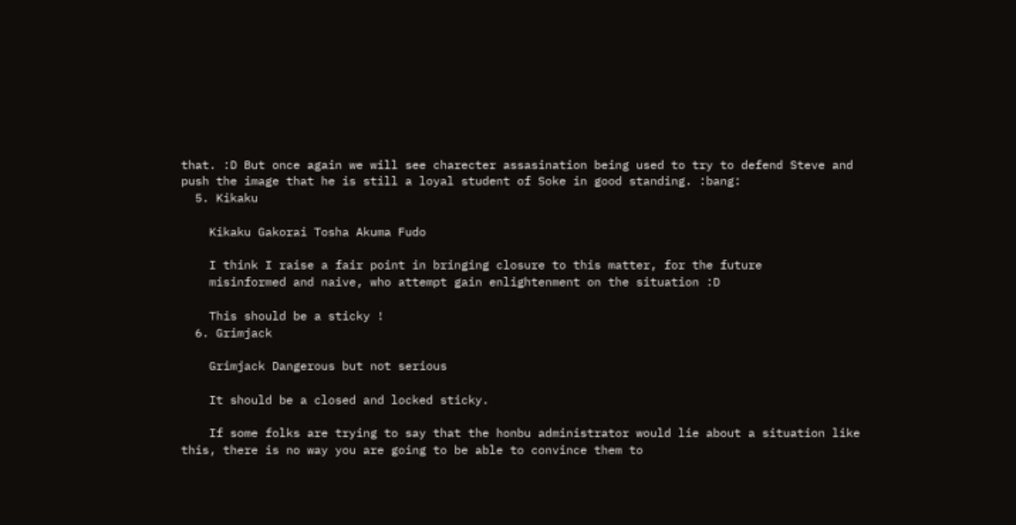that. :D But once again we will see charecter assasination being used to try to defend Steve and push the image that he is still a loyal student of Soke in good standing. :bang:
  5. Kikaku

    Kikaku Gakorai Tosha Akuma Fudo

    I think I raise a fair point in bringing closure to this matter, for the future
    misinformed and naive, who attempt gain enlightenment on the situation :D

    This should be a sticky !
  6. Grimjack

    Grimjack Dangerous but not serious

    It should be a closed and locked sticky.

    If some folks are trying to say that the honbu administrator would lie about a situation like this, there is no way you are going to be able to convince them to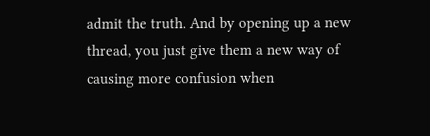admit the truth. And by opening up a new thread, you just give them a new way of causing more confusion when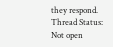they respond.
Thread Status:
Not open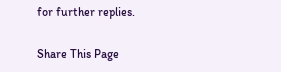for further replies.

Share This Page